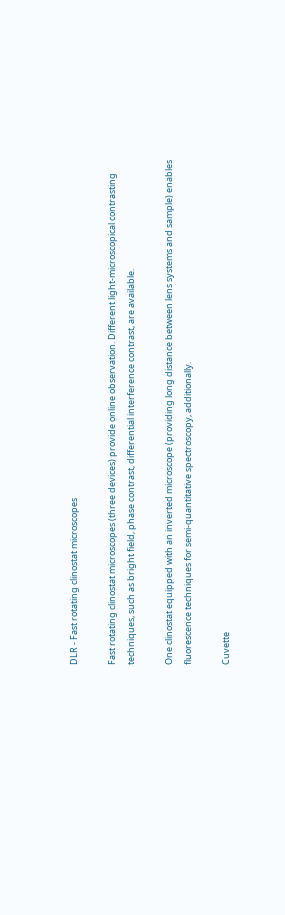DLR - Fast rotating clinostat microscopes

Fast rotating clinostat microscopes (three devices) provide online observation. Different light-microscopical contrasting techniques, such as bright field, phase contrast, differential interference contrast, are available.

One clinostat equipped with an inverted microscope (providing long distance between lens systems and sample) enables fluorescence techniques for semi-quantitative spectroscopy, additionally.

Cuvette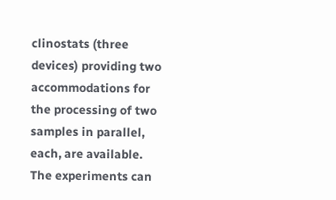clinostats (three devices) providing two accommodations for the processing of two samples in parallel, each, are available. The experiments can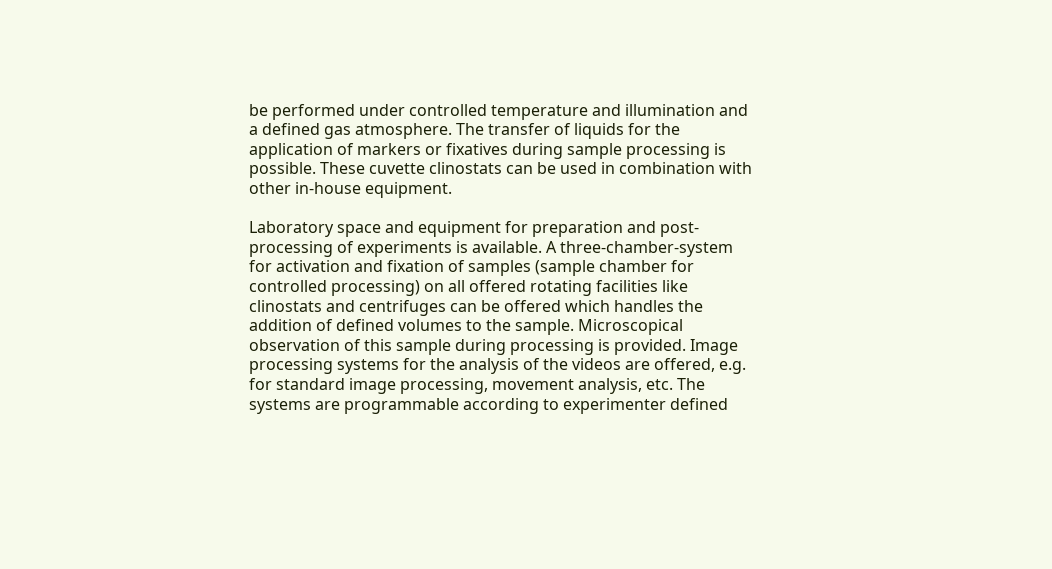be performed under controlled temperature and illumination and a defined gas atmosphere. The transfer of liquids for the application of markers or fixatives during sample processing is possible. These cuvette clinostats can be used in combination with other in-house equipment.

Laboratory space and equipment for preparation and post-processing of experiments is available. A three-chamber-system for activation and fixation of samples (sample chamber for controlled processing) on all offered rotating facilities like clinostats and centrifuges can be offered which handles the addition of defined volumes to the sample. Microscopical observation of this sample during processing is provided. Image processing systems for the analysis of the videos are offered, e.g. for standard image processing, movement analysis, etc. The systems are programmable according to experimenter defined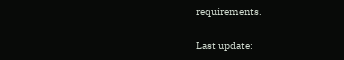requirements.

Last update: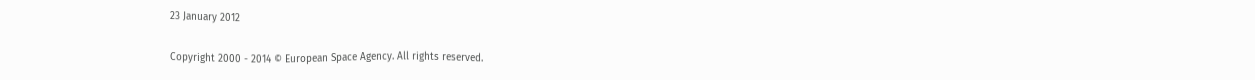23 January 2012

Copyright 2000 - 2014 © European Space Agency. All rights reserved.